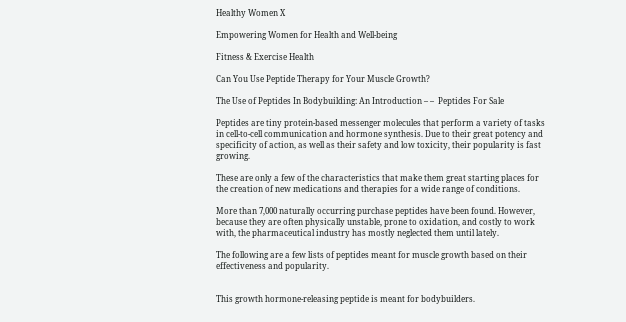Healthy Women X

Empowering Women for Health and Well-being

Fitness & Exercise Health

Can You Use Peptide Therapy for Your Muscle Growth?

The Use of Peptides In Bodybuilding: An Introduction – –  Peptides For Sale

Peptides are tiny protein-based messenger molecules that perform a variety of tasks in cell-to-cell communication and hormone synthesis. Due to their great potency and specificity of action, as well as their safety and low toxicity, their popularity is fast growing.

These are only a few of the characteristics that make them great starting places for the creation of new medications and therapies for a wide range of conditions.

More than 7,000 naturally occurring purchase peptides have been found. However, because they are often physically unstable, prone to oxidation, and costly to work with, the pharmaceutical industry has mostly neglected them until lately.

The following are a few lists of peptides meant for muscle growth based on their effectiveness and popularity.


This growth hormone-releasing peptide is meant for bodybuilders.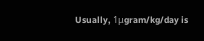Usually, 1μgram/kg/day is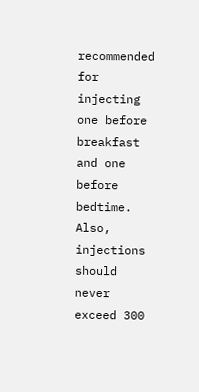recommended for injecting one before breakfast and one before bedtime. Also, injections should never exceed 300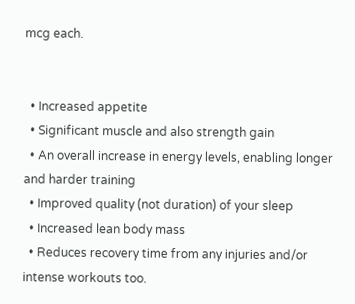mcg each.


  • Increased appetite
  • Significant muscle and also strength gain
  • An overall increase in energy levels, enabling longer and harder training
  • Improved quality (not duration) of your sleep
  • Increased lean body mass
  • Reduces recovery time from any injuries and/or intense workouts too.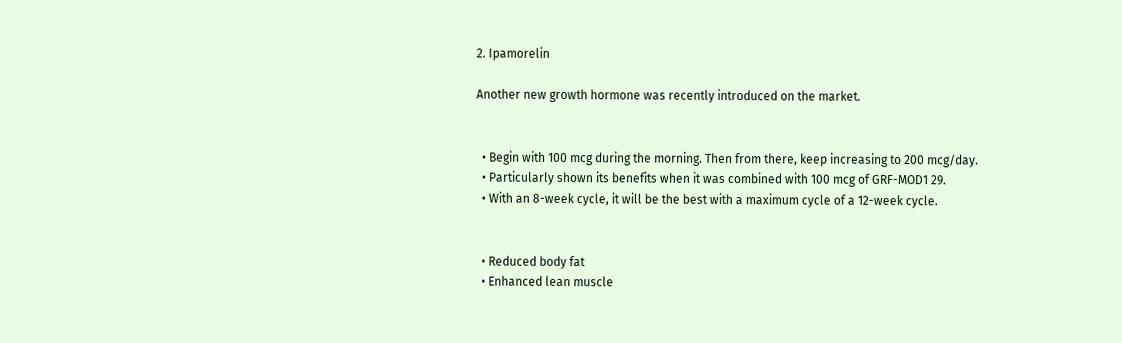2. Ipamorelin

Another new growth hormone was recently introduced on the market.


  • Begin with 100 mcg during the morning. Then from there, keep increasing to 200 mcg/day.
  • Particularly shown its benefits when it was combined with 100 mcg of GRF-MOD1 29.
  • With an 8-week cycle, it will be the best with a maximum cycle of a 12-week cycle.


  • Reduced body fat
  • Enhanced lean muscle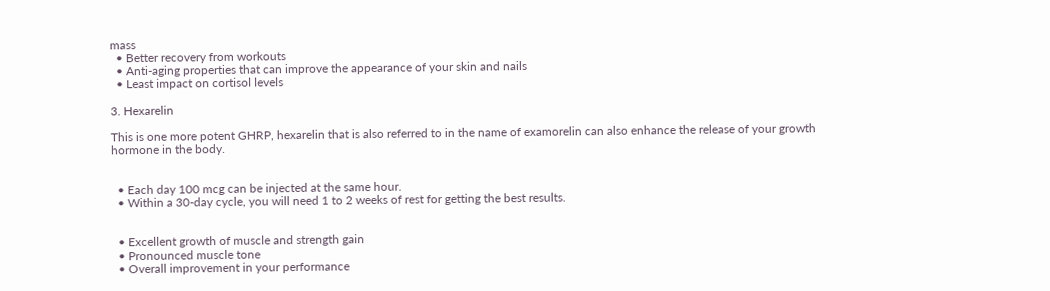mass
  • Better recovery from workouts
  • Anti-aging properties that can improve the appearance of your skin and nails
  • Least impact on cortisol levels

3. Hexarelin

This is one more potent GHRP, hexarelin that is also referred to in the name of examorelin can also enhance the release of your growth hormone in the body.


  • Each day 100 mcg can be injected at the same hour.
  • Within a 30-day cycle, you will need 1 to 2 weeks of rest for getting the best results.


  • Excellent growth of muscle and strength gain
  • Pronounced muscle tone
  • Overall improvement in your performance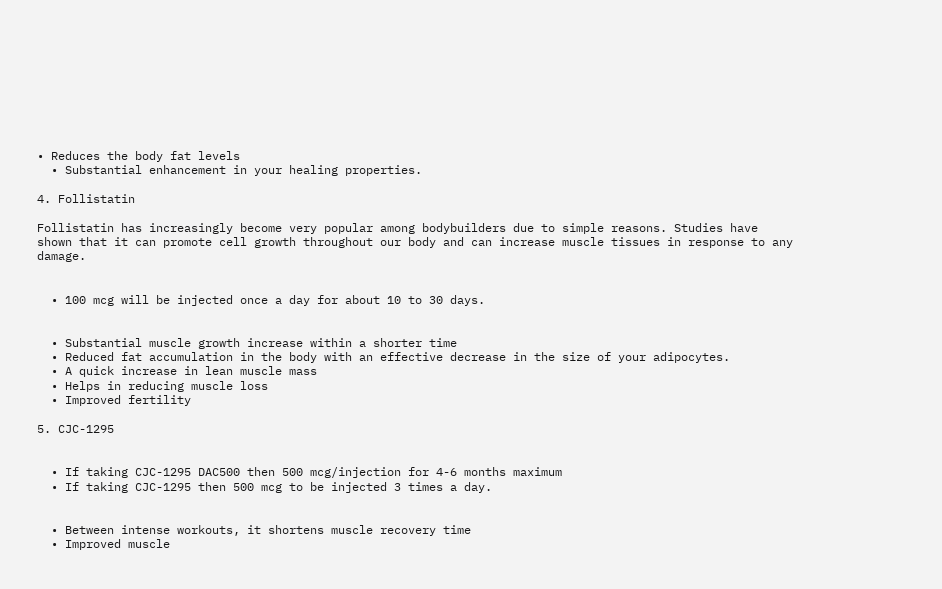• Reduces the body fat levels
  • Substantial enhancement in your healing properties.

4. Follistatin

Follistatin has increasingly become very popular among bodybuilders due to simple reasons. Studies have shown that it can promote cell growth throughout our body and can increase muscle tissues in response to any damage.


  • 100 mcg will be injected once a day for about 10 to 30 days.


  • Substantial muscle growth increase within a shorter time
  • Reduced fat accumulation in the body with an effective decrease in the size of your adipocytes.
  • A quick increase in lean muscle mass
  • Helps in reducing muscle loss
  • Improved fertility

5. CJC-1295


  • If taking CJC-1295 DAC500 then 500 mcg/injection for 4-6 months maximum
  • If taking CJC-1295 then 500 mcg to be injected 3 times a day.


  • Between intense workouts, it shortens muscle recovery time
  • Improved muscle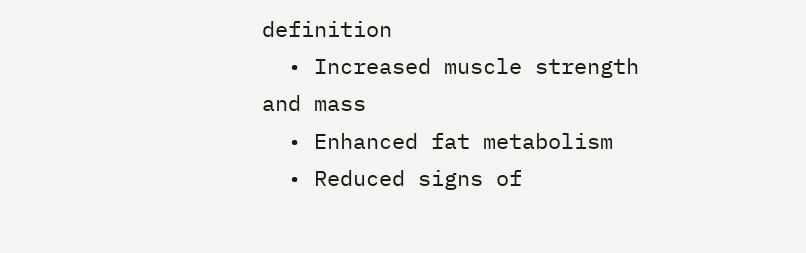definition
  • Increased muscle strength and mass
  • Enhanced fat metabolism
  • Reduced signs of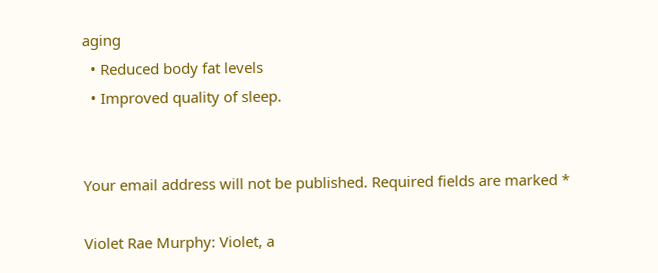aging
  • Reduced body fat levels
  • Improved quality of sleep.


Your email address will not be published. Required fields are marked *

Violet Rae Murphy: Violet, a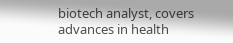biotech analyst, covers advances in health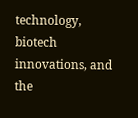technology, biotech innovations, and the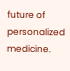future of personalized medicine.